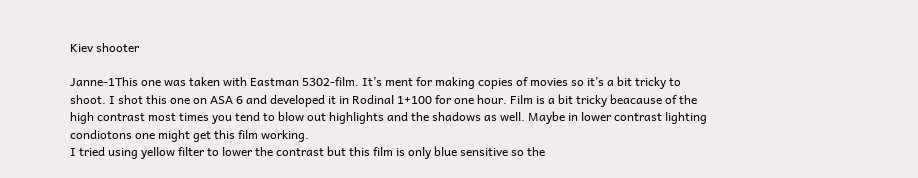Kiev shooter

Janne-1This one was taken with Eastman 5302-film. It’s ment for making copies of movies so it’s a bit tricky to shoot. I shot this one on ASA 6 and developed it in Rodinal 1+100 for one hour. Film is a bit tricky beacause of the high contrast most times you tend to blow out highlights and the shadows as well. Maybe in lower contrast lighting condiotons one might get this film working.
I tried using yellow filter to lower the contrast but this film is only blue sensitive so the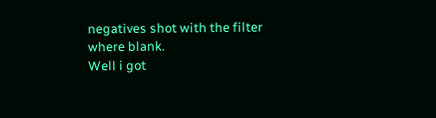negatives shot with the filter where blank.
Well i got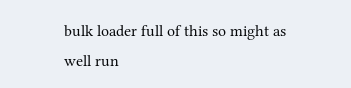bulk loader full of this so might as well run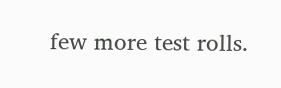few more test rolls.